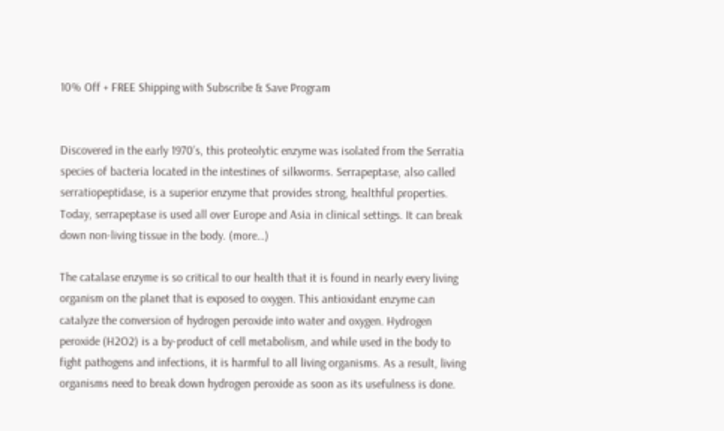10% Off + FREE Shipping with Subscribe & Save Program


Discovered in the early 1970’s, this proteolytic enzyme was isolated from the Serratia species of bacteria located in the intestines of silkworms. Serrapeptase, also called serratiopeptidase, is a superior enzyme that provides strong, healthful properties. Today, serrapeptase is used all over Europe and Asia in clinical settings. It can break down non-living tissue in the body. (more…)

The catalase enzyme is so critical to our health that it is found in nearly every living organism on the planet that is exposed to oxygen. This antioxidant enzyme can catalyze the conversion of hydrogen peroxide into water and oxygen. Hydrogen peroxide (H2O2) is a by-product of cell metabolism, and while used in the body to fight pathogens and infections, it is harmful to all living organisms. As a result, living organisms need to break down hydrogen peroxide as soon as its usefulness is done.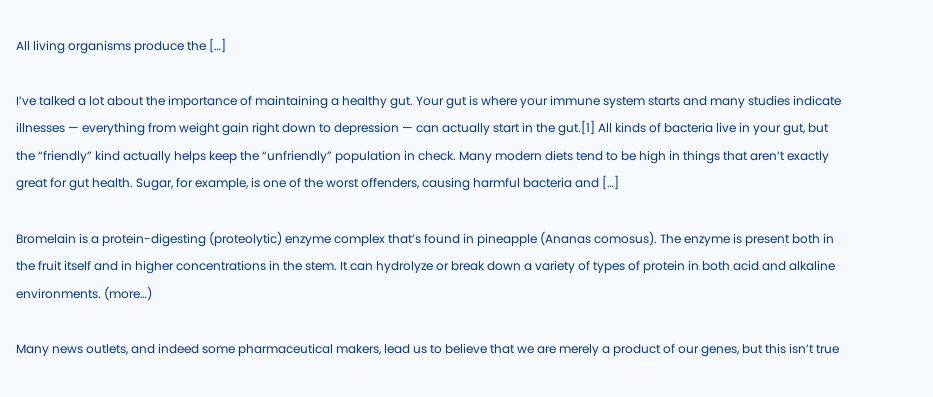All living organisms produce the […]

I’ve talked a lot about the importance of maintaining a healthy gut. Your gut is where your immune system starts and many studies indicate illnesses — everything from weight gain right down to depression — can actually start in the gut.[1] All kinds of bacteria live in your gut, but the “friendly” kind actually helps keep the “unfriendly” population in check. Many modern diets tend to be high in things that aren’t exactly great for gut health. Sugar, for example, is one of the worst offenders, causing harmful bacteria and […]

Bromelain is a protein-digesting (proteolytic) enzyme complex that’s found in pineapple (Ananas comosus). The enzyme is present both in the fruit itself and in higher concentrations in the stem. It can hydrolyze or break down a variety of types of protein in both acid and alkaline environments. (more…)

Many news outlets, and indeed some pharmaceutical makers, lead us to believe that we are merely a product of our genes, but this isn’t true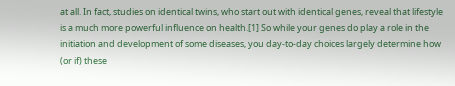at all. In fact, studies on identical twins, who start out with identical genes, reveal that lifestyle is a much more powerful influence on health.[1] So while your genes do play a role in the initiation and development of some diseases, you day-to-day choices largely determine how (or if) these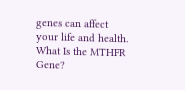genes can affect your life and health. What Is the MTHFR Gene?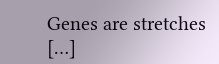Genes are stretches […]